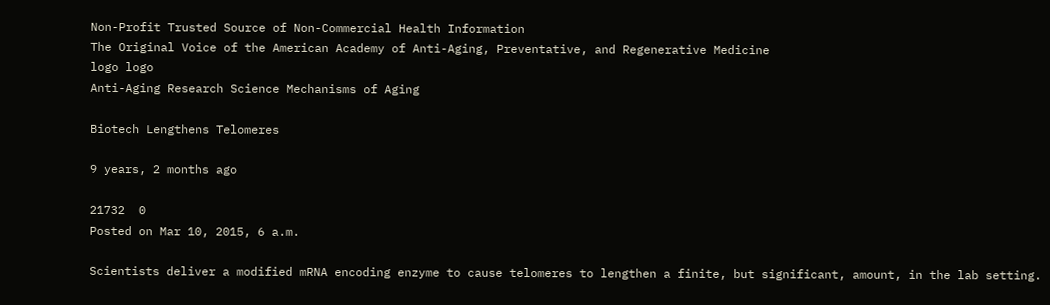Non-Profit Trusted Source of Non-Commercial Health Information
The Original Voice of the American Academy of Anti-Aging, Preventative, and Regenerative Medicine
logo logo
Anti-Aging Research Science Mechanisms of Aging

Biotech Lengthens Telomeres

9 years, 2 months ago

21732  0
Posted on Mar 10, 2015, 6 a.m.

Scientists deliver a modified mRNA encoding enzyme to cause telomeres to lengthen a finite, but significant, amount, in the lab setting.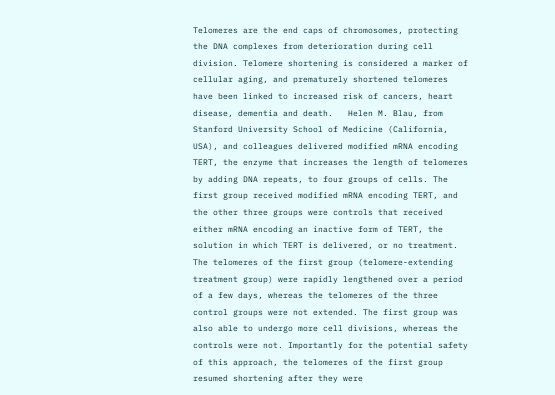Telomeres are the end caps of chromosomes, protecting the DNA complexes from deterioration during cell division. Telomere shortening is considered a marker of cellular aging, and prematurely shortened telomeres have been linked to increased risk of cancers, heart disease, dementia and death.   Helen M. Blau, from Stanford University School of Medicine (California, USA), and colleagues delivered modified mRNA encoding TERT, the enzyme that increases the length of telomeres by adding DNA repeats, to four groups of cells. The first group received modified mRNA encoding TERT, and the other three groups were controls that received either mRNA encoding an inactive form of TERT, the solution in which TERT is delivered, or no treatment. The telomeres of the first group (telomere-extending treatment group) were rapidly lengthened over a period of a few days, whereas the telomeres of the three control groups were not extended. The first group was also able to undergo more cell divisions, whereas the controls were not. Importantly for the potential safety of this approach, the telomeres of the first group resumed shortening after they were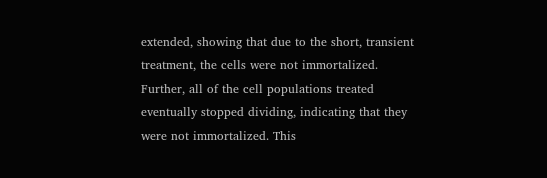extended, showing that due to the short, transient treatment, the cells were not immortalized.  Further, all of the cell populations treated eventually stopped dividing, indicating that they were not immortalized. This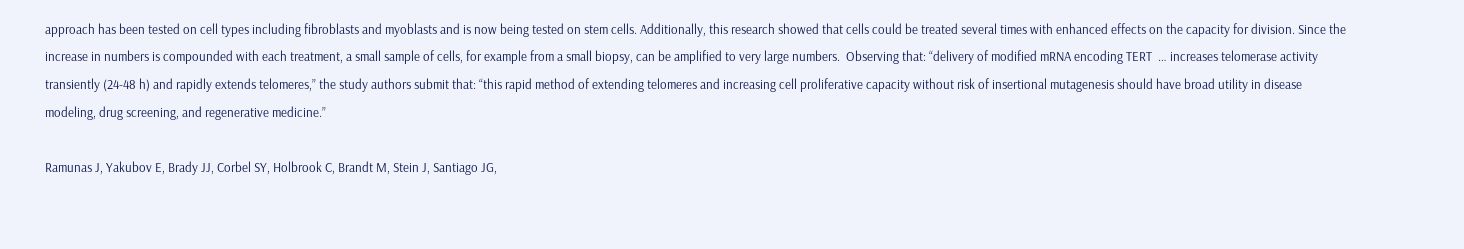approach has been tested on cell types including fibroblasts and myoblasts and is now being tested on stem cells. Additionally, this research showed that cells could be treated several times with enhanced effects on the capacity for division. Since the increase in numbers is compounded with each treatment, a small sample of cells, for example from a small biopsy, can be amplified to very large numbers.  Observing that: “delivery of modified mRNA encoding TERT  … increases telomerase activity transiently (24-48 h) and rapidly extends telomeres,” the study authors submit that: “this rapid method of extending telomeres and increasing cell proliferative capacity without risk of insertional mutagenesis should have broad utility in disease modeling, drug screening, and regenerative medicine.”

Ramunas J, Yakubov E, Brady JJ, Corbel SY, Holbrook C, Brandt M, Stein J, Santiago JG,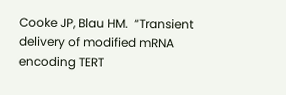Cooke JP, Blau HM.  “Transient delivery of modified mRNA encoding TERT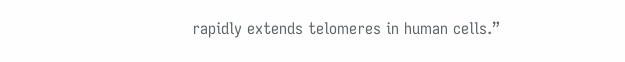rapidly extends telomeres in human cells.”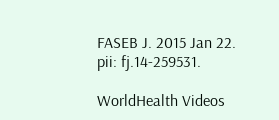FASEB J. 2015 Jan 22. pii: fj.14-259531.

WorldHealth Videos